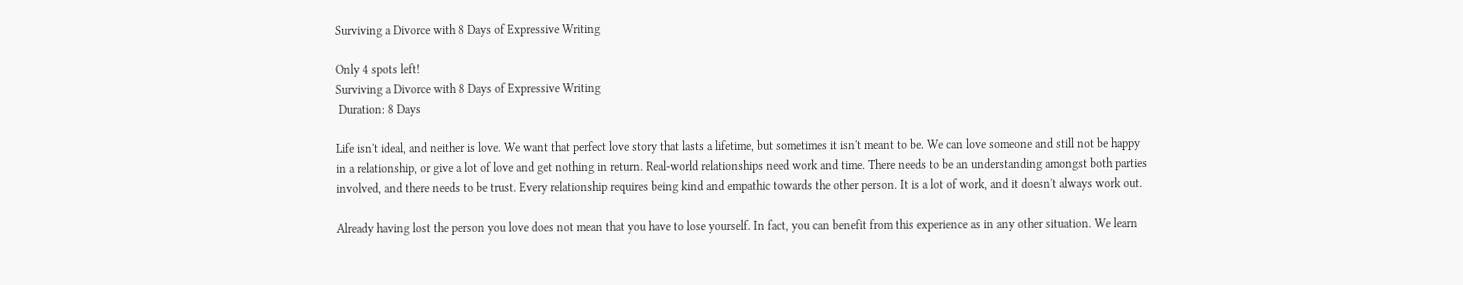Surviving a Divorce with 8 Days of Expressive Writing

Only 4 spots left!
Surviving a Divorce with 8 Days of Expressive Writing
 Duration: 8 Days

Life isn't ideal, and neither is love. We want that perfect love story that lasts a lifetime, but sometimes it isn't meant to be. We can love someone and still not be happy in a relationship, or give a lot of love and get nothing in return. Real-world relationships need work and time. There needs to be an understanding amongst both parties involved, and there needs to be trust. Every relationship requires being kind and empathic towards the other person. It is a lot of work, and it doesn't always work out.

Already having lost the person you love does not mean that you have to lose yourself. In fact, you can benefit from this experience as in any other situation. We learn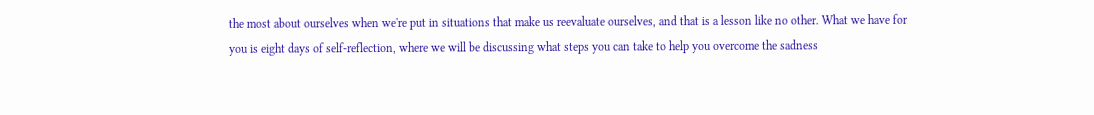the most about ourselves when we're put in situations that make us reevaluate ourselves, and that is a lesson like no other. What we have for you is eight days of self-reflection, where we will be discussing what steps you can take to help you overcome the sadness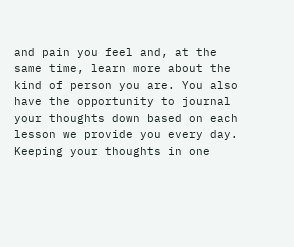and pain you feel and, at the same time, learn more about the kind of person you are. You also have the opportunity to journal your thoughts down based on each lesson we provide you every day. Keeping your thoughts in one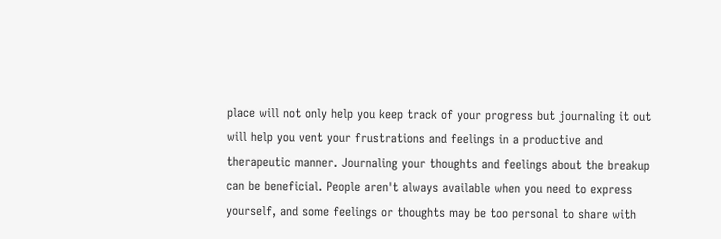place will not only help you keep track of your progress but journaling it out will help you vent your frustrations and feelings in a productive and therapeutic manner. Journaling your thoughts and feelings about the breakup can be beneficial. People aren't always available when you need to express yourself, and some feelings or thoughts may be too personal to share with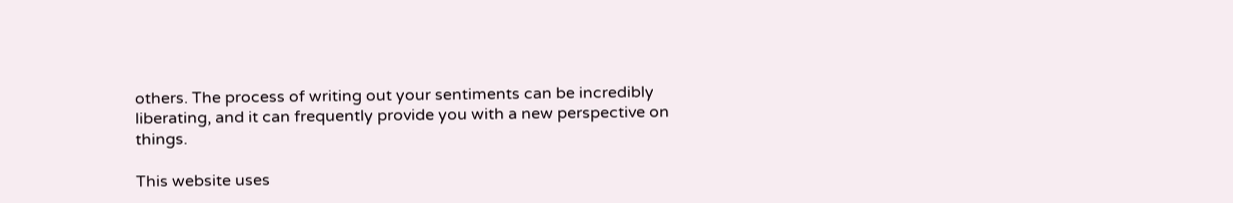others. The process of writing out your sentiments can be incredibly liberating, and it can frequently provide you with a new perspective on things.

This website uses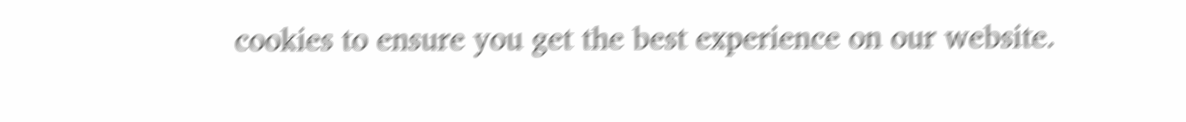cookies to ensure you get the best experience on our website.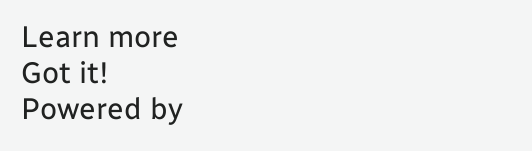Learn more
Got it!
Powered by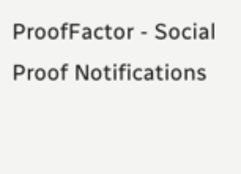ProofFactor - Social Proof Notifications